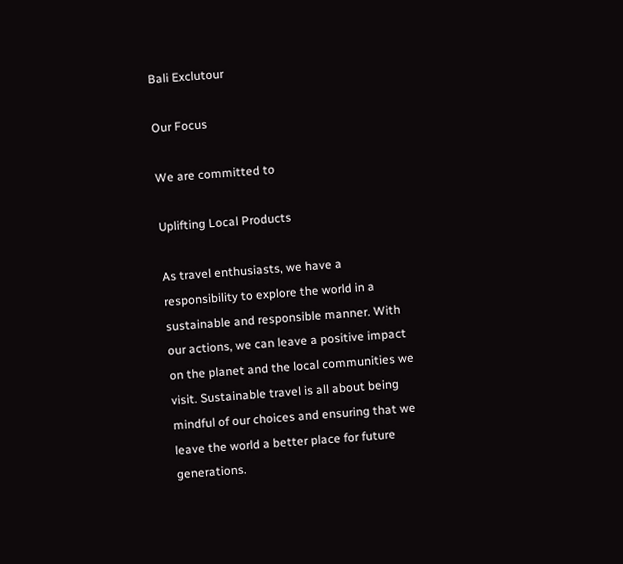Bali Exclutour

Our Focus

We are committed to

Uplifting Local Products

As travel enthusiasts, we have a responsibility to explore the world in a sustainable and responsible manner. With our actions, we can leave a positive impact on the planet and the local communities we visit. Sustainable travel is all about being mindful of our choices and ensuring that we leave the world a better place for future generations.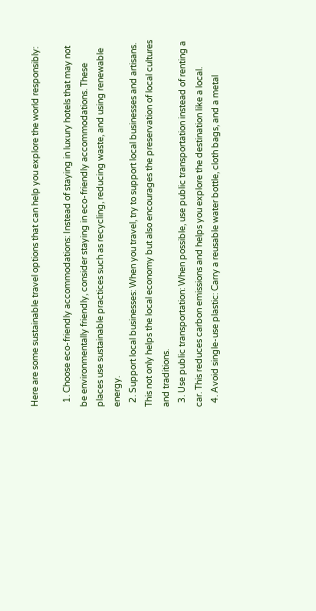Here are some sustainable travel options that can help you explore the world responsibly:

  1. Choose eco-friendly accommodations: Instead of staying in luxury hotels that may not be environmentally friendly, consider staying in eco-friendly accommodations. These places use sustainable practices such as recycling, reducing waste, and using renewable energy.
  2. Support local businesses: When you travel, try to support local businesses and artisans. This not only helps the local economy but also encourages the preservation of local cultures and traditions.
  3. Use public transportation: When possible, use public transportation instead of renting a car. This reduces carbon emissions and helps you explore the destination like a local.
  4. Avoid single-use plastic: Carry a reusable water bottle, cloth bags, and a metal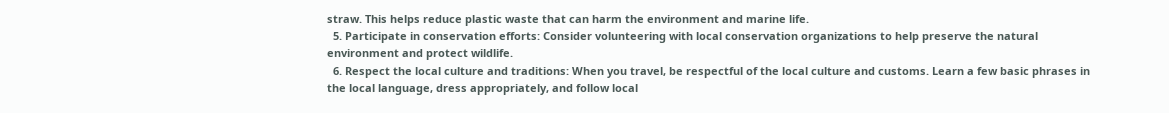straw. This helps reduce plastic waste that can harm the environment and marine life.
  5. Participate in conservation efforts: Consider volunteering with local conservation organizations to help preserve the natural environment and protect wildlife.
  6. Respect the local culture and traditions: When you travel, be respectful of the local culture and customs. Learn a few basic phrases in the local language, dress appropriately, and follow local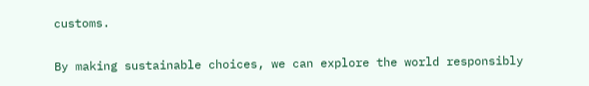customs.

By making sustainable choices, we can explore the world responsibly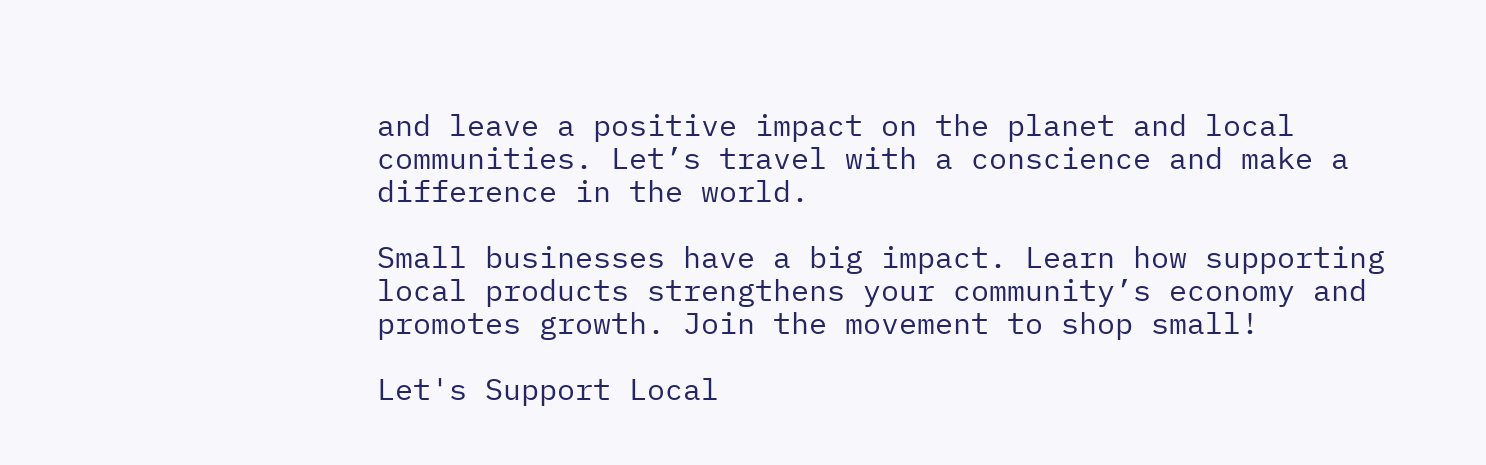and leave a positive impact on the planet and local communities. Let’s travel with a conscience and make a difference in the world.

Small businesses have a big impact. Learn how supporting local products strengthens your community’s economy and promotes growth. Join the movement to shop small!

Let's Support Local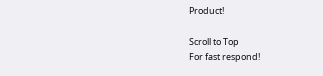Product!

Scroll to Top
For fast respond!